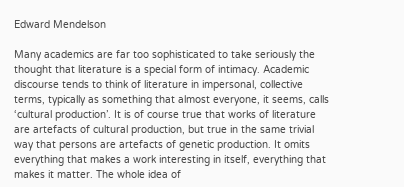Edward Mendelson

Many academics are far too sophisticated to take seriously the thought that literature is a special form of intimacy. Academic discourse tends to think of literature in impersonal, collective terms, typically as something that almost everyone, it seems, calls ‘cultural production’. It is of course true that works of literature are artefacts of cultural production, but true in the same trivial way that persons are artefacts of genetic production. It omits everything that makes a work interesting in itself, everything that makes it matter. The whole idea of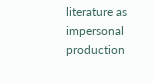literature as impersonal production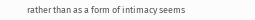rather than as a form of intimacy seems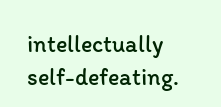intellectually self-defeating.